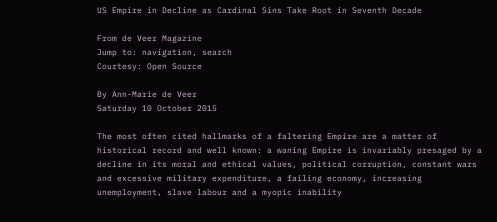US Empire in Decline as Cardinal Sins Take Root in Seventh Decade

From de Veer Magazine
Jump to: navigation, search
Courtesy: Open Source

By Ann-Marie de Veer
Saturday 10 October 2015

The most often cited hallmarks of a faltering Empire are a matter of historical record and well known: a waning Empire is invariably presaged by a decline in its moral and ethical values, political corruption, constant wars and excessive military expenditure, a failing economy, increasing unemployment, slave labour and a myopic inability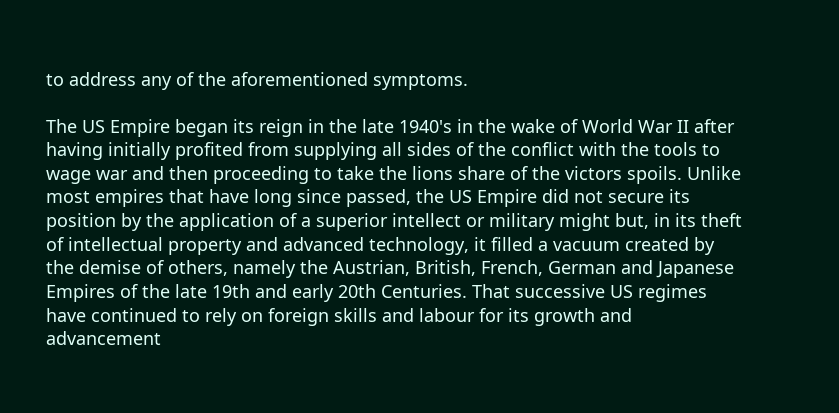to address any of the aforementioned symptoms.

The US Empire began its reign in the late 1940's in the wake of World War II after having initially profited from supplying all sides of the conflict with the tools to wage war and then proceeding to take the lions share of the victors spoils. Unlike most empires that have long since passed, the US Empire did not secure its position by the application of a superior intellect or military might but, in its theft of intellectual property and advanced technology, it filled a vacuum created by the demise of others, namely the Austrian, British, French, German and Japanese Empires of the late 19th and early 20th Centuries. That successive US regimes have continued to rely on foreign skills and labour for its growth and advancement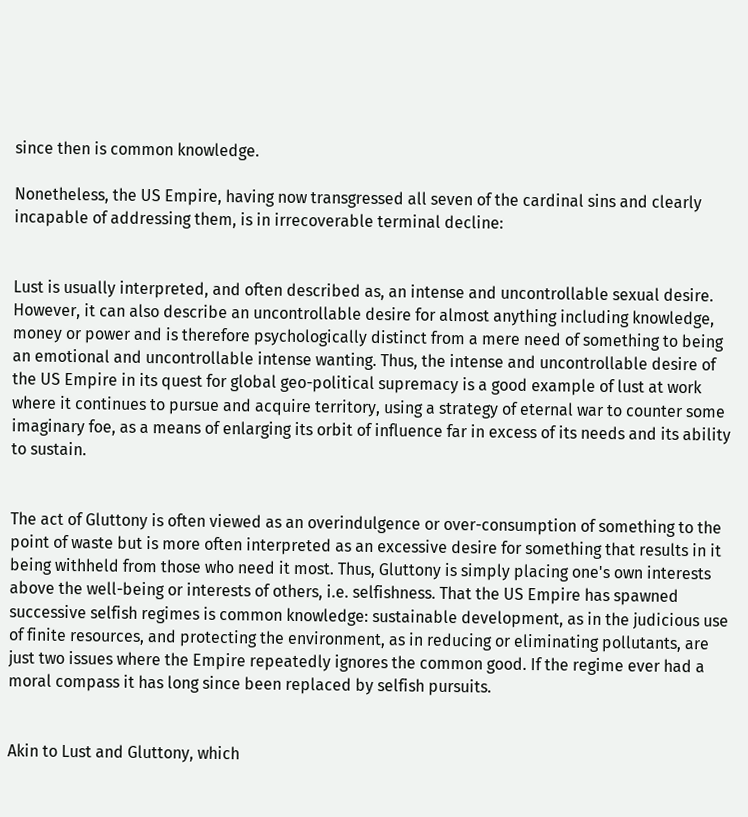since then is common knowledge.

Nonetheless, the US Empire, having now transgressed all seven of the cardinal sins and clearly incapable of addressing them, is in irrecoverable terminal decline:


Lust is usually interpreted, and often described as, an intense and uncontrollable sexual desire. However, it can also describe an uncontrollable desire for almost anything including knowledge, money or power and is therefore psychologically distinct from a mere need of something to being an emotional and uncontrollable intense wanting. Thus, the intense and uncontrollable desire of the US Empire in its quest for global geo-political supremacy is a good example of lust at work where it continues to pursue and acquire territory, using a strategy of eternal war to counter some imaginary foe, as a means of enlarging its orbit of influence far in excess of its needs and its ability to sustain.


The act of Gluttony is often viewed as an overindulgence or over-consumption of something to the point of waste but is more often interpreted as an excessive desire for something that results in it being withheld from those who need it most. Thus, Gluttony is simply placing one's own interests above the well-being or interests of others, i.e. selfishness. That the US Empire has spawned successive selfish regimes is common knowledge: sustainable development, as in the judicious use of finite resources, and protecting the environment, as in reducing or eliminating pollutants, are just two issues where the Empire repeatedly ignores the common good. If the regime ever had a moral compass it has long since been replaced by selfish pursuits.


Akin to Lust and Gluttony, which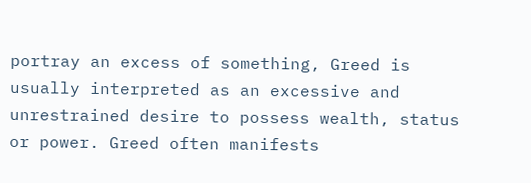portray an excess of something, Greed is usually interpreted as an excessive and unrestrained desire to possess wealth, status or power. Greed often manifests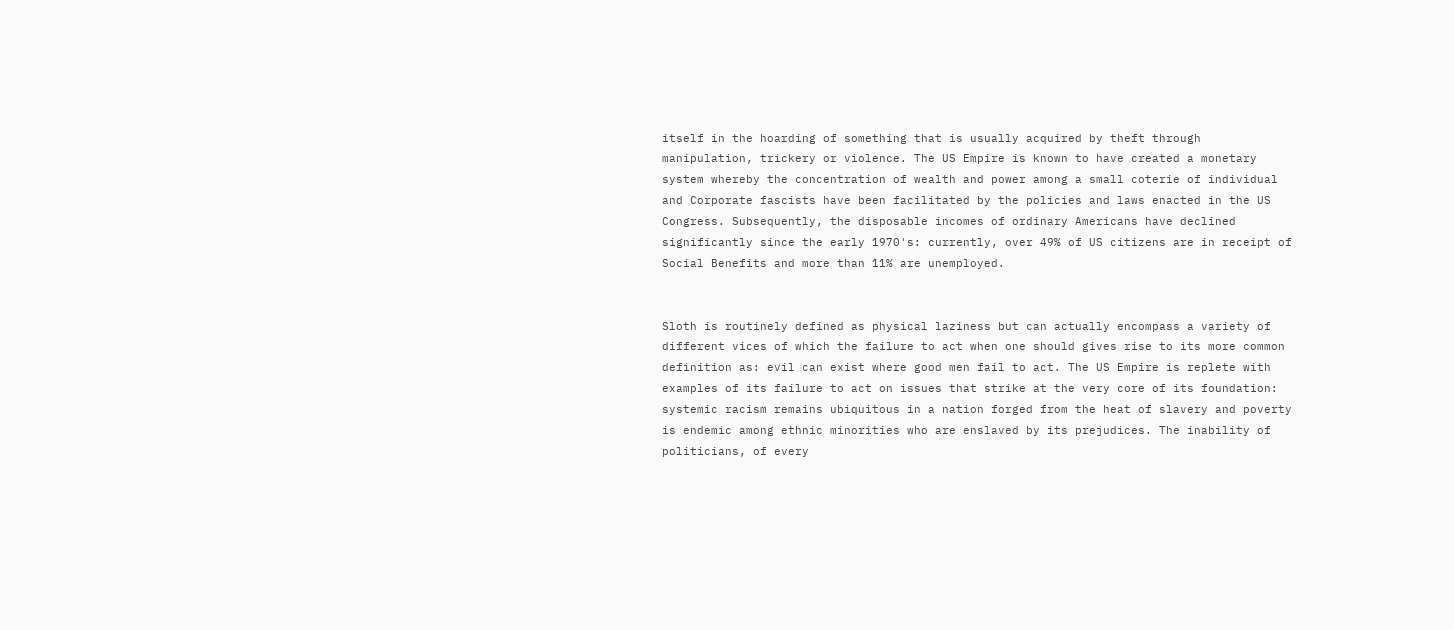itself in the hoarding of something that is usually acquired by theft through manipulation, trickery or violence. The US Empire is known to have created a monetary system whereby the concentration of wealth and power among a small coterie of individual and Corporate fascists have been facilitated by the policies and laws enacted in the US Congress. Subsequently, the disposable incomes of ordinary Americans have declined significantly since the early 1970's: currently, over 49% of US citizens are in receipt of Social Benefits and more than 11% are unemployed.


Sloth is routinely defined as physical laziness but can actually encompass a variety of different vices of which the failure to act when one should gives rise to its more common definition as: evil can exist where good men fail to act. The US Empire is replete with examples of its failure to act on issues that strike at the very core of its foundation: systemic racism remains ubiquitous in a nation forged from the heat of slavery and poverty is endemic among ethnic minorities who are enslaved by its prejudices. The inability of politicians, of every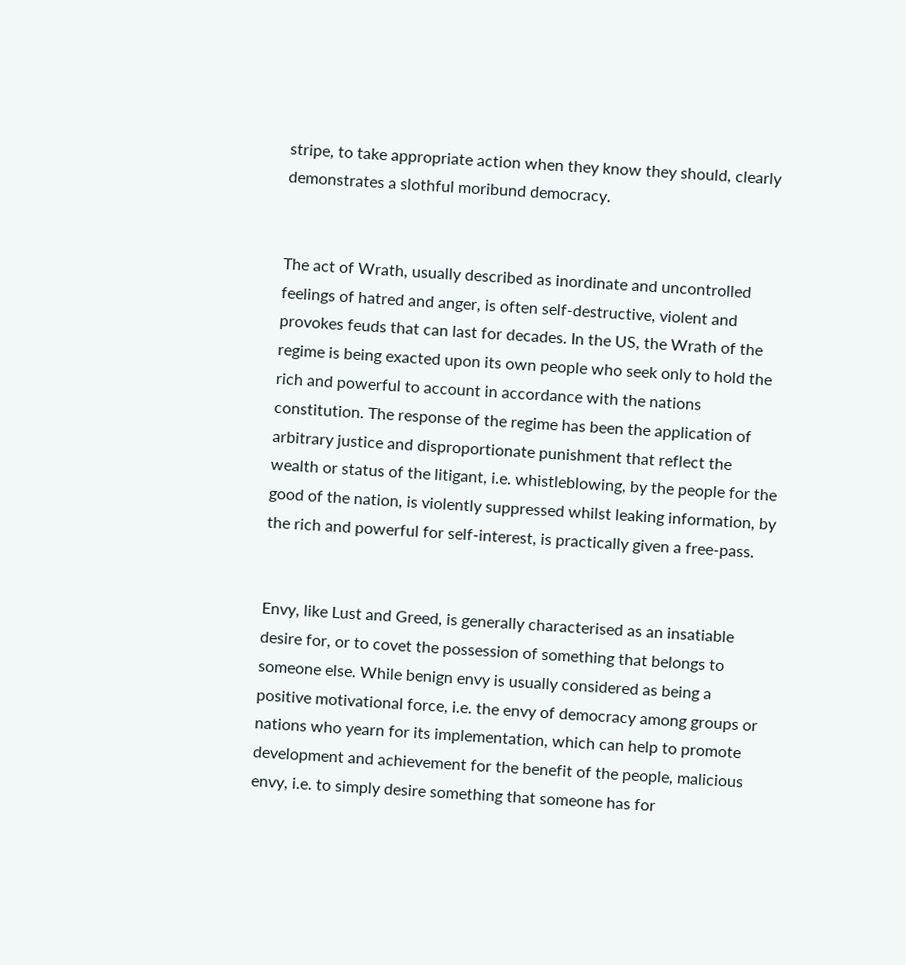stripe, to take appropriate action when they know they should, clearly demonstrates a slothful moribund democracy.


The act of Wrath, usually described as inordinate and uncontrolled feelings of hatred and anger, is often self-destructive, violent and provokes feuds that can last for decades. In the US, the Wrath of the regime is being exacted upon its own people who seek only to hold the rich and powerful to account in accordance with the nations constitution. The response of the regime has been the application of arbitrary justice and disproportionate punishment that reflect the wealth or status of the litigant, i.e. whistleblowing, by the people for the good of the nation, is violently suppressed whilst leaking information, by the rich and powerful for self-interest, is practically given a free-pass.


Envy, like Lust and Greed, is generally characterised as an insatiable desire for, or to covet the possession of something that belongs to someone else. While benign envy is usually considered as being a positive motivational force, i.e. the envy of democracy among groups or nations who yearn for its implementation, which can help to promote development and achievement for the benefit of the people, malicious envy, i.e. to simply desire something that someone has for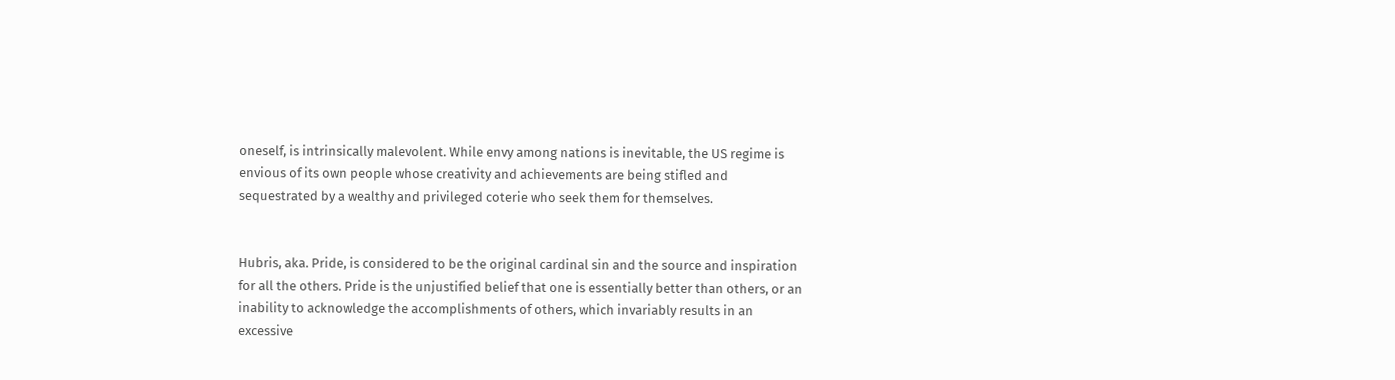oneself, is intrinsically malevolent. While envy among nations is inevitable, the US regime is envious of its own people whose creativity and achievements are being stifled and sequestrated by a wealthy and privileged coterie who seek them for themselves.


Hubris, aka. Pride, is considered to be the original cardinal sin and the source and inspiration for all the others. Pride is the unjustified belief that one is essentially better than others, or an inability to acknowledge the accomplishments of others, which invariably results in an excessive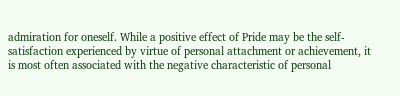admiration for oneself. While a positive effect of Pride may be the self-satisfaction experienced by virtue of personal attachment or achievement, it is most often associated with the negative characteristic of personal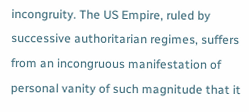incongruity. The US Empire, ruled by successive authoritarian regimes, suffers from an incongruous manifestation of personal vanity of such magnitude that it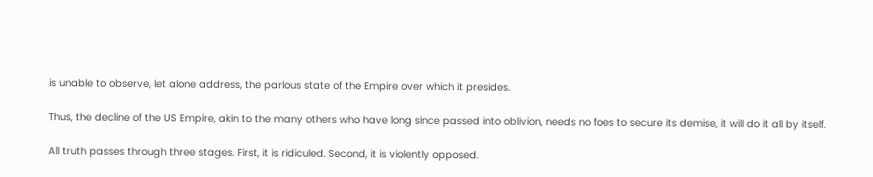is unable to observe, let alone address, the parlous state of the Empire over which it presides.

Thus, the decline of the US Empire, akin to the many others who have long since passed into oblivion, needs no foes to secure its demise, it will do it all by itself.

All truth passes through three stages. First, it is ridiculed. Second, it is violently opposed.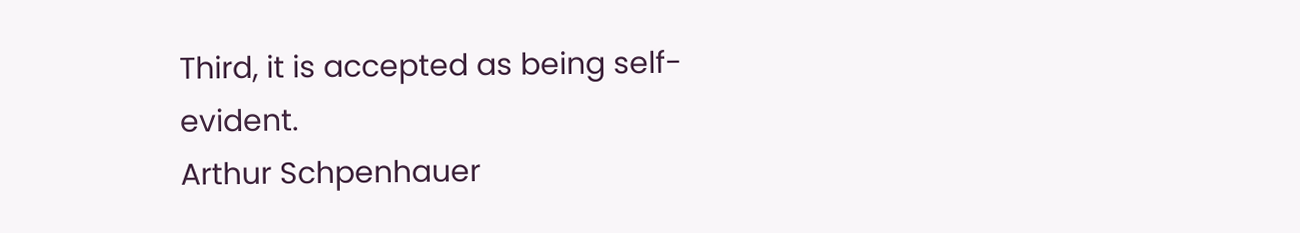Third, it is accepted as being self-evident.
Arthur Schpenhauer